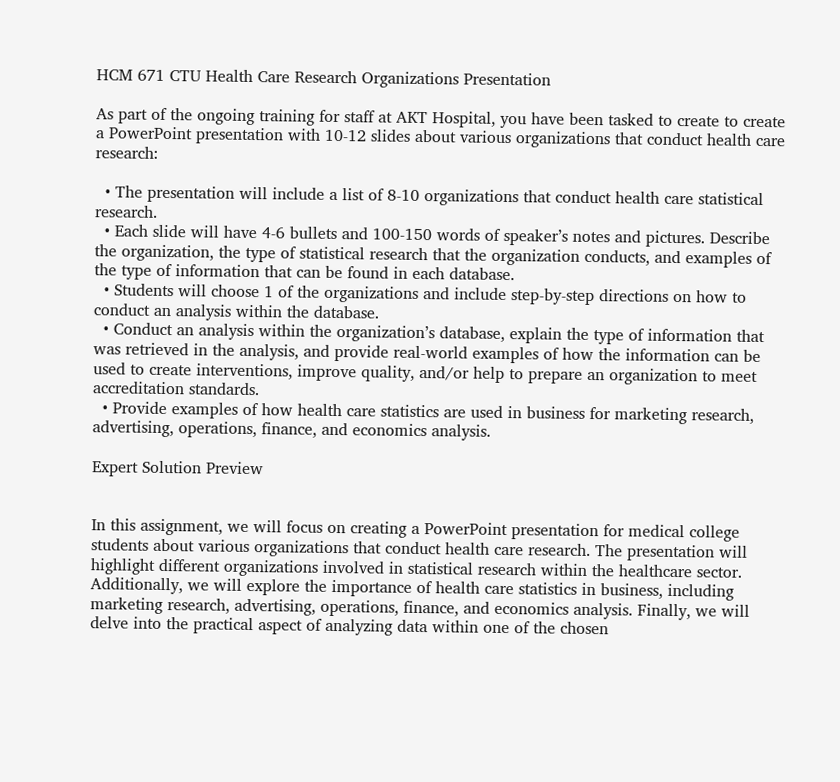HCM 671 CTU Health Care Research Organizations Presentation

As part of the ongoing training for staff at AKT Hospital, you have been tasked to create to create a PowerPoint presentation with 10-12 slides about various organizations that conduct health care research:

  • The presentation will include a list of 8-10 organizations that conduct health care statistical research.
  • Each slide will have 4-6 bullets and 100-150 words of speaker’s notes and pictures. Describe the organization, the type of statistical research that the organization conducts, and examples of the type of information that can be found in each database.
  • Students will choose 1 of the organizations and include step-by-step directions on how to conduct an analysis within the database.
  • Conduct an analysis within the organization’s database, explain the type of information that was retrieved in the analysis, and provide real-world examples of how the information can be used to create interventions, improve quality, and/or help to prepare an organization to meet accreditation standards.
  • Provide examples of how health care statistics are used in business for marketing research, advertising, operations, finance, and economics analysis.

Expert Solution Preview


In this assignment, we will focus on creating a PowerPoint presentation for medical college students about various organizations that conduct health care research. The presentation will highlight different organizations involved in statistical research within the healthcare sector. Additionally, we will explore the importance of health care statistics in business, including marketing research, advertising, operations, finance, and economics analysis. Finally, we will delve into the practical aspect of analyzing data within one of the chosen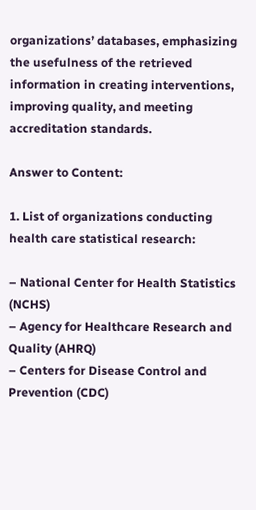organizations’ databases, emphasizing the usefulness of the retrieved information in creating interventions, improving quality, and meeting accreditation standards.

Answer to Content:

1. List of organizations conducting health care statistical research:

– National Center for Health Statistics (NCHS)
– Agency for Healthcare Research and Quality (AHRQ)
– Centers for Disease Control and Prevention (CDC)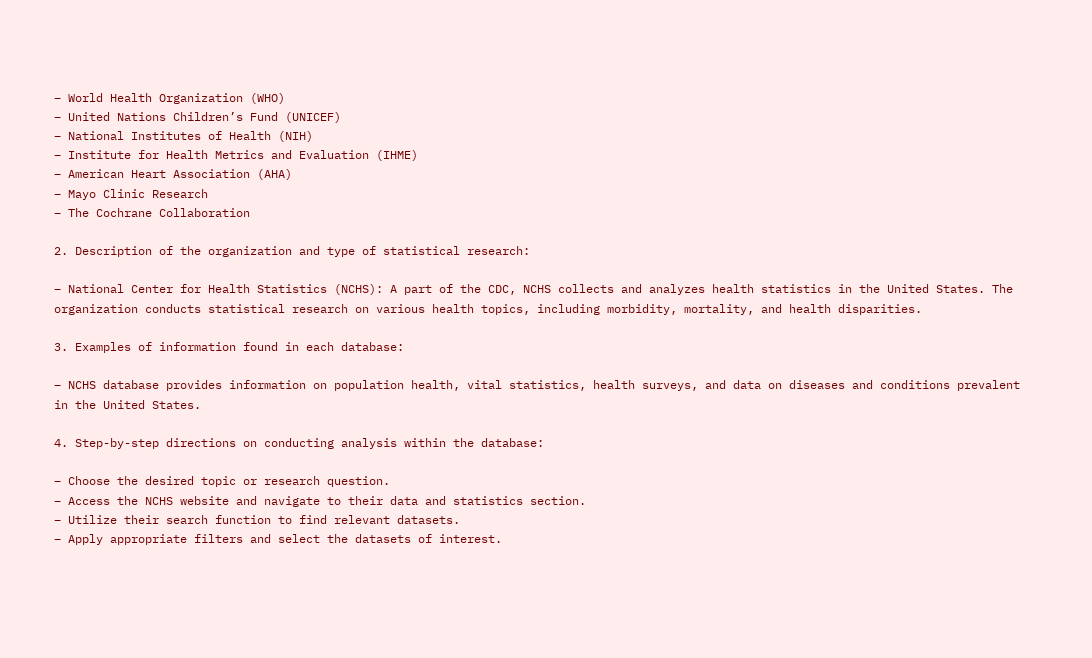– World Health Organization (WHO)
– United Nations Children’s Fund (UNICEF)
– National Institutes of Health (NIH)
– Institute for Health Metrics and Evaluation (IHME)
– American Heart Association (AHA)
– Mayo Clinic Research
– The Cochrane Collaboration

2. Description of the organization and type of statistical research:

– National Center for Health Statistics (NCHS): A part of the CDC, NCHS collects and analyzes health statistics in the United States. The organization conducts statistical research on various health topics, including morbidity, mortality, and health disparities.

3. Examples of information found in each database:

– NCHS database provides information on population health, vital statistics, health surveys, and data on diseases and conditions prevalent in the United States.

4. Step-by-step directions on conducting analysis within the database:

– Choose the desired topic or research question.
– Access the NCHS website and navigate to their data and statistics section.
– Utilize their search function to find relevant datasets.
– Apply appropriate filters and select the datasets of interest.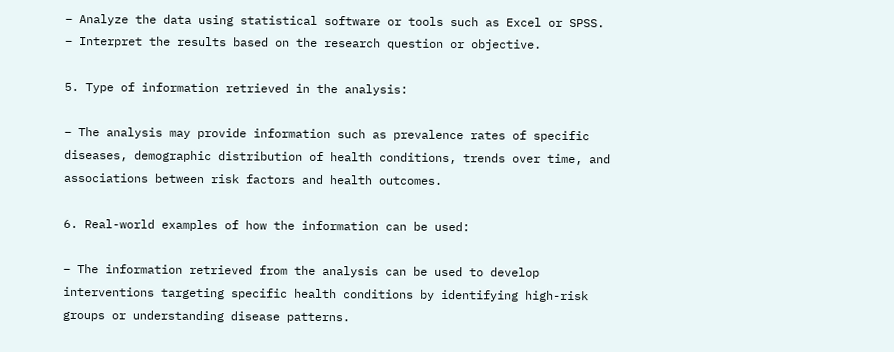– Analyze the data using statistical software or tools such as Excel or SPSS.
– Interpret the results based on the research question or objective.

5. Type of information retrieved in the analysis:

– The analysis may provide information such as prevalence rates of specific diseases, demographic distribution of health conditions, trends over time, and associations between risk factors and health outcomes.

6. Real-world examples of how the information can be used:

– The information retrieved from the analysis can be used to develop interventions targeting specific health conditions by identifying high-risk groups or understanding disease patterns.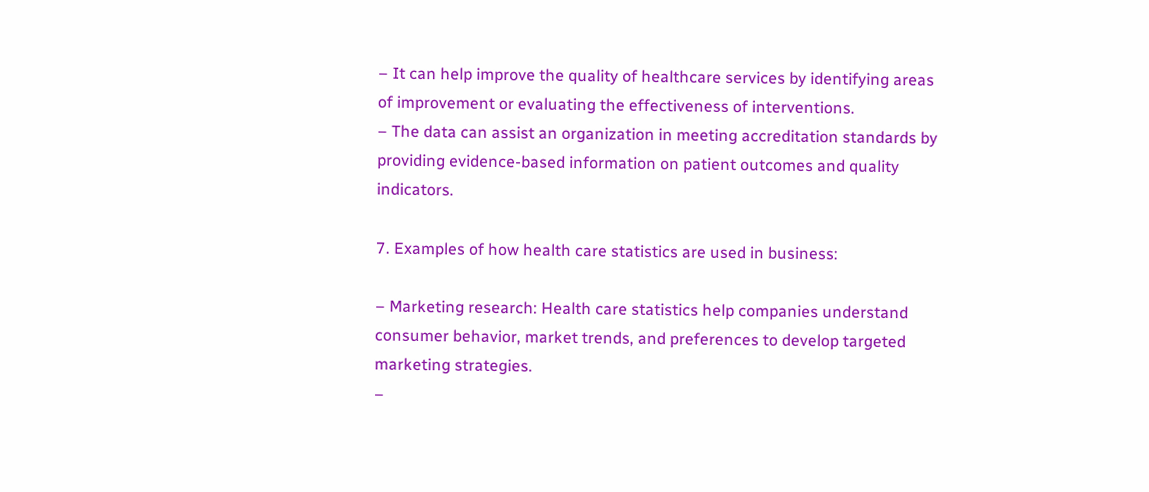– It can help improve the quality of healthcare services by identifying areas of improvement or evaluating the effectiveness of interventions.
– The data can assist an organization in meeting accreditation standards by providing evidence-based information on patient outcomes and quality indicators.

7. Examples of how health care statistics are used in business:

– Marketing research: Health care statistics help companies understand consumer behavior, market trends, and preferences to develop targeted marketing strategies.
–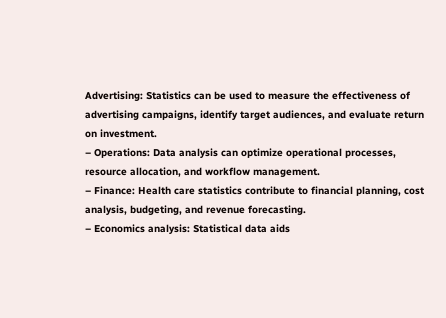Advertising: Statistics can be used to measure the effectiveness of advertising campaigns, identify target audiences, and evaluate return on investment.
– Operations: Data analysis can optimize operational processes, resource allocation, and workflow management.
– Finance: Health care statistics contribute to financial planning, cost analysis, budgeting, and revenue forecasting.
– Economics analysis: Statistical data aids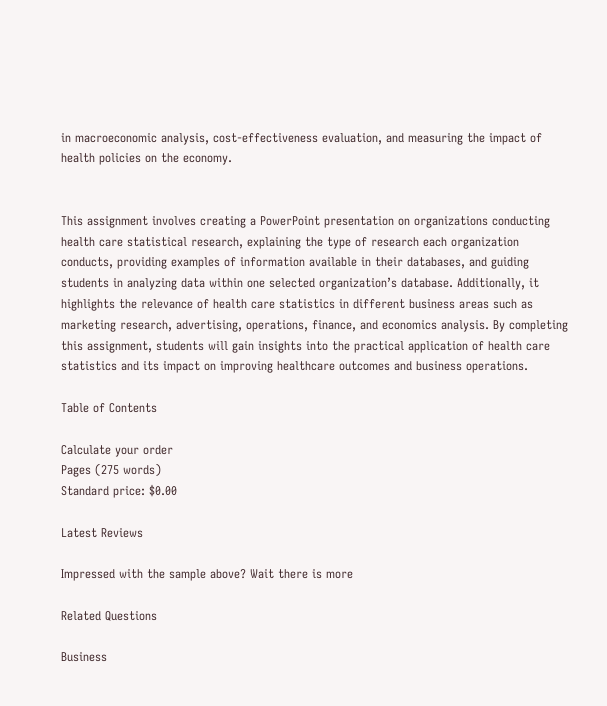in macroeconomic analysis, cost-effectiveness evaluation, and measuring the impact of health policies on the economy.


This assignment involves creating a PowerPoint presentation on organizations conducting health care statistical research, explaining the type of research each organization conducts, providing examples of information available in their databases, and guiding students in analyzing data within one selected organization’s database. Additionally, it highlights the relevance of health care statistics in different business areas such as marketing research, advertising, operations, finance, and economics analysis. By completing this assignment, students will gain insights into the practical application of health care statistics and its impact on improving healthcare outcomes and business operations.

Table of Contents

Calculate your order
Pages (275 words)
Standard price: $0.00

Latest Reviews

Impressed with the sample above? Wait there is more

Related Questions

Business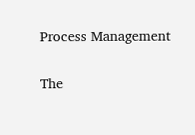Process Management

The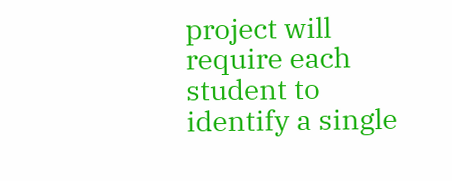project will require each student to identify a single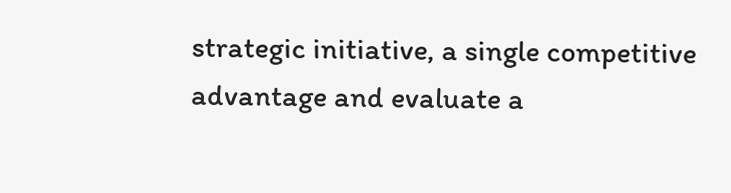strategic initiative, a single competitive advantage and evaluate a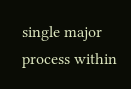single major process within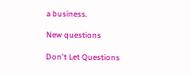a business.

New questions

Don't Let Questions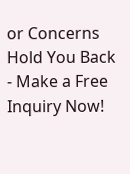or Concerns Hold You Back - Make a Free Inquiry Now!